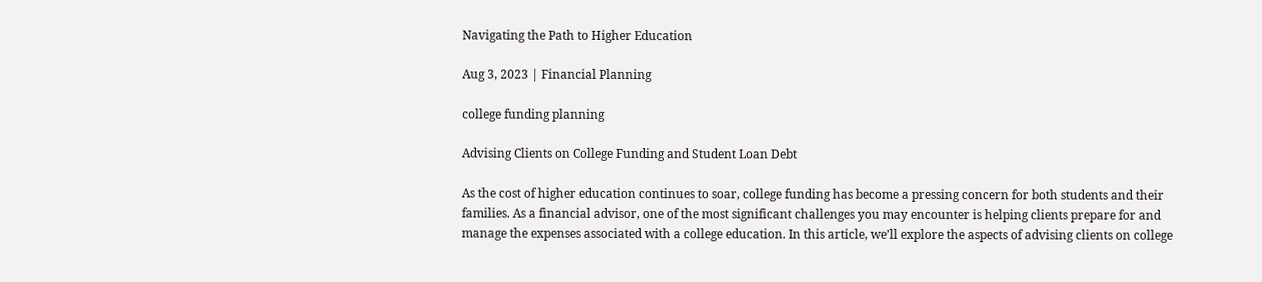Navigating the Path to Higher Education

Aug 3, 2023 | Financial Planning

college funding planning

Advising Clients on College Funding and Student Loan Debt

As the cost of higher education continues to soar, college funding has become a pressing concern for both students and their families. As a financial advisor, one of the most significant challenges you may encounter is helping clients prepare for and manage the expenses associated with a college education. In this article, we’ll explore the aspects of advising clients on college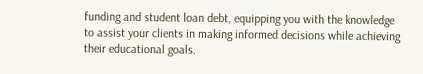funding and student loan debt, equipping you with the knowledge to assist your clients in making informed decisions while achieving their educational goals.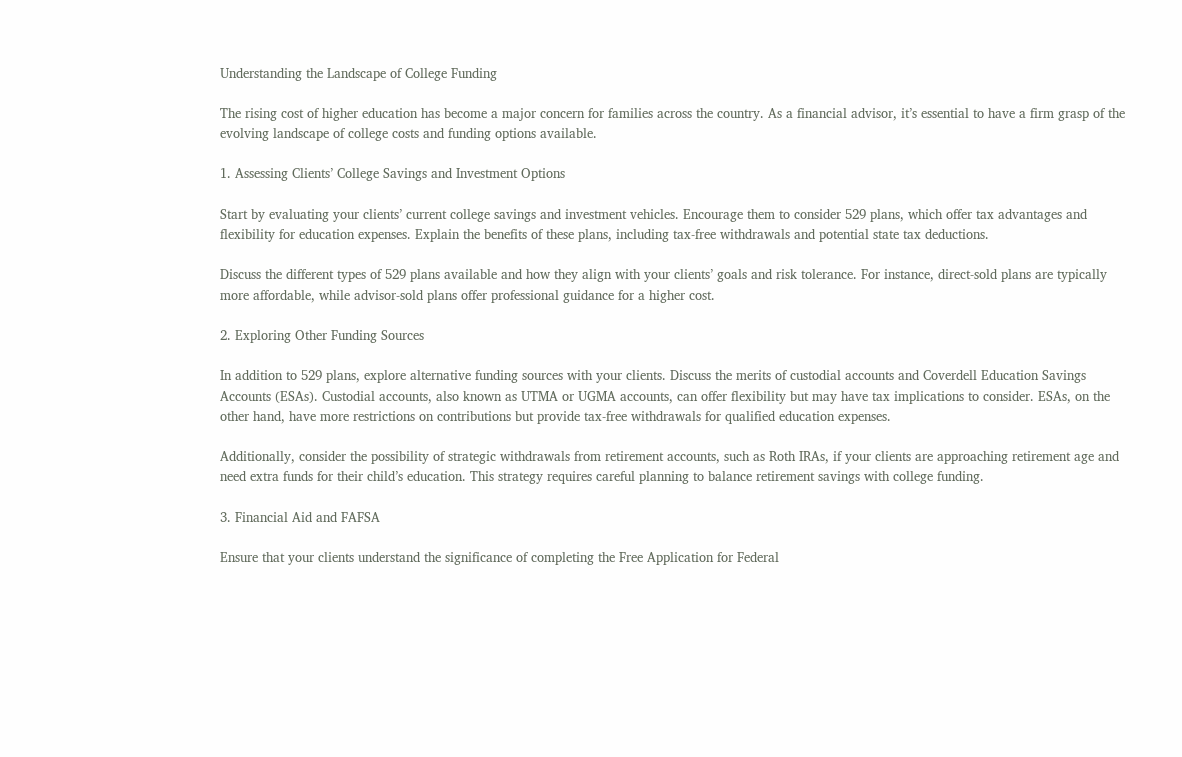Understanding the Landscape of College Funding

The rising cost of higher education has become a major concern for families across the country. As a financial advisor, it’s essential to have a firm grasp of the evolving landscape of college costs and funding options available.

1. Assessing Clients’ College Savings and Investment Options

Start by evaluating your clients’ current college savings and investment vehicles. Encourage them to consider 529 plans, which offer tax advantages and flexibility for education expenses. Explain the benefits of these plans, including tax-free withdrawals and potential state tax deductions.

Discuss the different types of 529 plans available and how they align with your clients’ goals and risk tolerance. For instance, direct-sold plans are typically more affordable, while advisor-sold plans offer professional guidance for a higher cost.

2. Exploring Other Funding Sources

In addition to 529 plans, explore alternative funding sources with your clients. Discuss the merits of custodial accounts and Coverdell Education Savings Accounts (ESAs). Custodial accounts, also known as UTMA or UGMA accounts, can offer flexibility but may have tax implications to consider. ESAs, on the other hand, have more restrictions on contributions but provide tax-free withdrawals for qualified education expenses.

Additionally, consider the possibility of strategic withdrawals from retirement accounts, such as Roth IRAs, if your clients are approaching retirement age and need extra funds for their child’s education. This strategy requires careful planning to balance retirement savings with college funding.

3. Financial Aid and FAFSA

Ensure that your clients understand the significance of completing the Free Application for Federal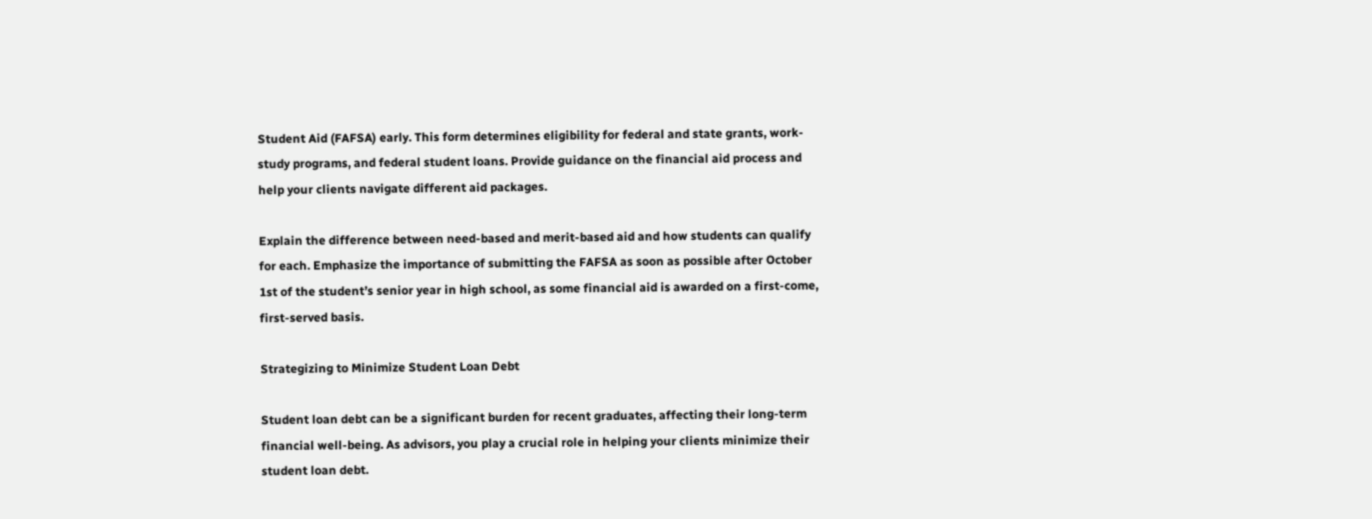Student Aid (FAFSA) early. This form determines eligibility for federal and state grants, work-study programs, and federal student loans. Provide guidance on the financial aid process and help your clients navigate different aid packages.

Explain the difference between need-based and merit-based aid and how students can qualify for each. Emphasize the importance of submitting the FAFSA as soon as possible after October 1st of the student’s senior year in high school, as some financial aid is awarded on a first-come, first-served basis.

Strategizing to Minimize Student Loan Debt

Student loan debt can be a significant burden for recent graduates, affecting their long-term financial well-being. As advisors, you play a crucial role in helping your clients minimize their student loan debt.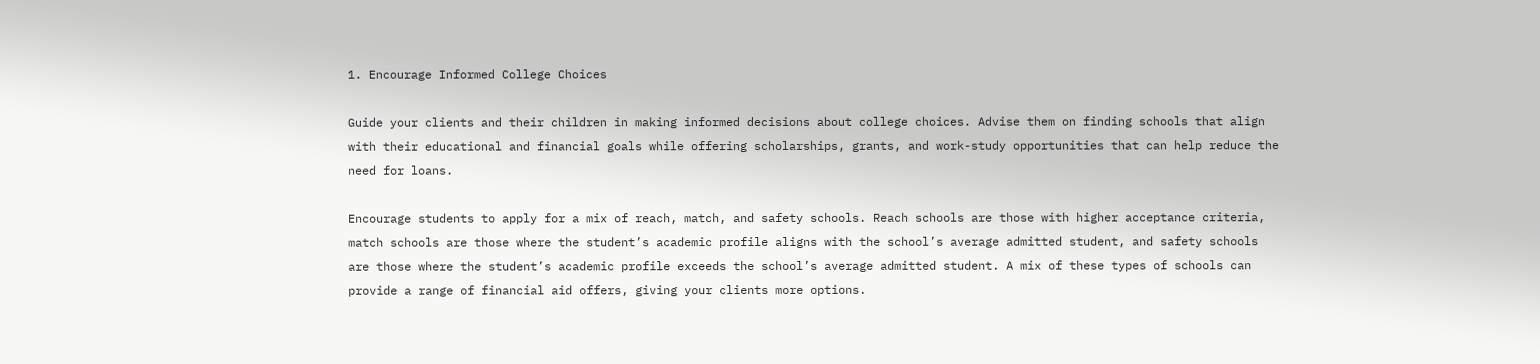1. Encourage Informed College Choices

Guide your clients and their children in making informed decisions about college choices. Advise them on finding schools that align with their educational and financial goals while offering scholarships, grants, and work-study opportunities that can help reduce the need for loans.

Encourage students to apply for a mix of reach, match, and safety schools. Reach schools are those with higher acceptance criteria, match schools are those where the student’s academic profile aligns with the school’s average admitted student, and safety schools are those where the student’s academic profile exceeds the school’s average admitted student. A mix of these types of schools can provide a range of financial aid offers, giving your clients more options.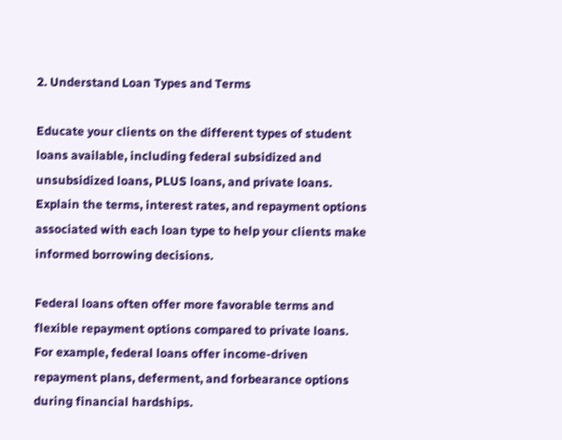2. Understand Loan Types and Terms

Educate your clients on the different types of student loans available, including federal subsidized and unsubsidized loans, PLUS loans, and private loans. Explain the terms, interest rates, and repayment options associated with each loan type to help your clients make informed borrowing decisions.

Federal loans often offer more favorable terms and flexible repayment options compared to private loans. For example, federal loans offer income-driven repayment plans, deferment, and forbearance options during financial hardships.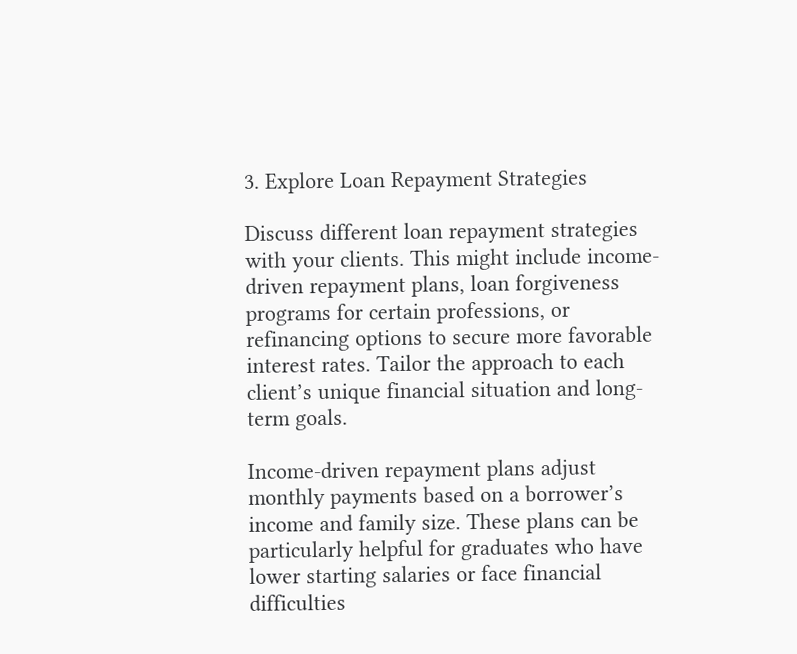3. Explore Loan Repayment Strategies

Discuss different loan repayment strategies with your clients. This might include income-driven repayment plans, loan forgiveness programs for certain professions, or refinancing options to secure more favorable interest rates. Tailor the approach to each client’s unique financial situation and long-term goals.

Income-driven repayment plans adjust monthly payments based on a borrower’s income and family size. These plans can be particularly helpful for graduates who have lower starting salaries or face financial difficulties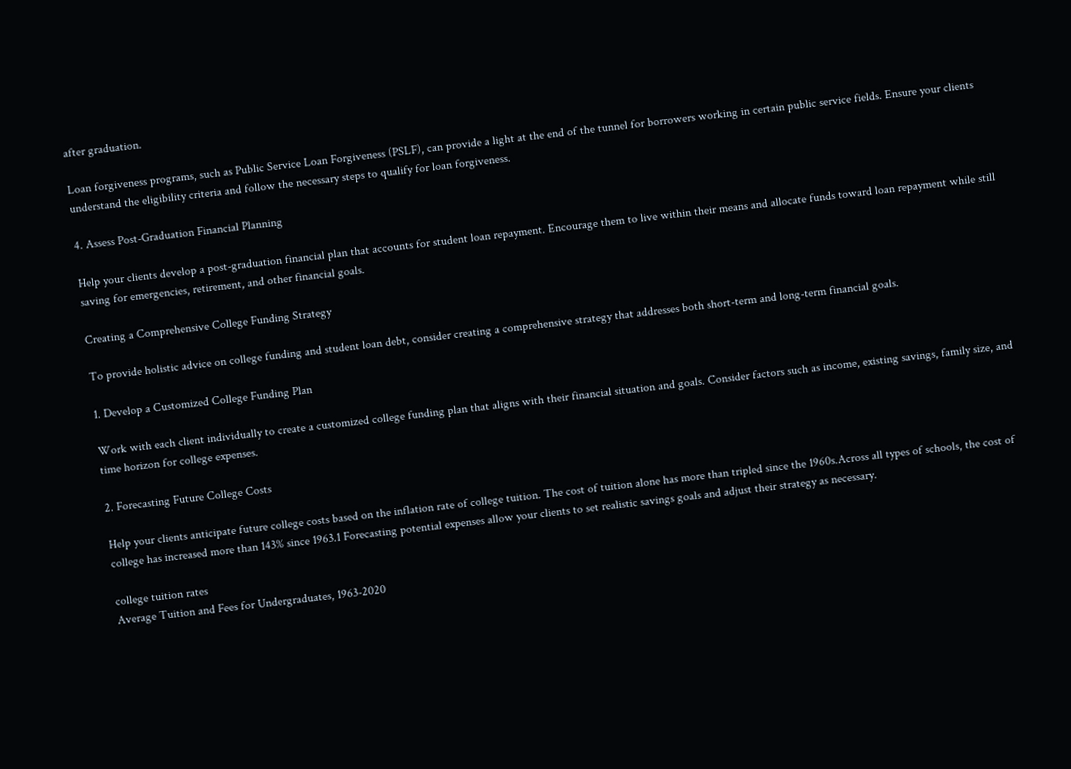after graduation.

Loan forgiveness programs, such as Public Service Loan Forgiveness (PSLF), can provide a light at the end of the tunnel for borrowers working in certain public service fields. Ensure your clients understand the eligibility criteria and follow the necessary steps to qualify for loan forgiveness.

4. Assess Post-Graduation Financial Planning

Help your clients develop a post-graduation financial plan that accounts for student loan repayment. Encourage them to live within their means and allocate funds toward loan repayment while still saving for emergencies, retirement, and other financial goals.

Creating a Comprehensive College Funding Strategy

To provide holistic advice on college funding and student loan debt, consider creating a comprehensive strategy that addresses both short-term and long-term financial goals.

1. Develop a Customized College Funding Plan

Work with each client individually to create a customized college funding plan that aligns with their financial situation and goals. Consider factors such as income, existing savings, family size, and time horizon for college expenses.

2. Forecasting Future College Costs

Help your clients anticipate future college costs based on the inflation rate of college tuition. The cost of tuition alone has more than tripled since the 1960s.Across all types of schools, the cost of college has increased more than 143% since 1963.1 Forecasting potential expenses allow your clients to set realistic savings goals and adjust their strategy as necessary.

college tuition rates
Average Tuition and Fees for Undergraduates, 1963-2020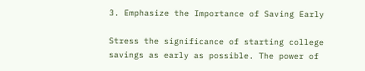3. Emphasize the Importance of Saving Early

Stress the significance of starting college savings as early as possible. The power of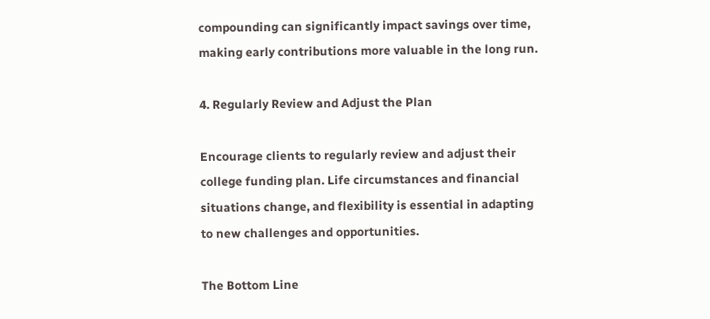compounding can significantly impact savings over time, making early contributions more valuable in the long run.

4. Regularly Review and Adjust the Plan

Encourage clients to regularly review and adjust their college funding plan. Life circumstances and financial situations change, and flexibility is essential in adapting to new challenges and opportunities.

The Bottom Line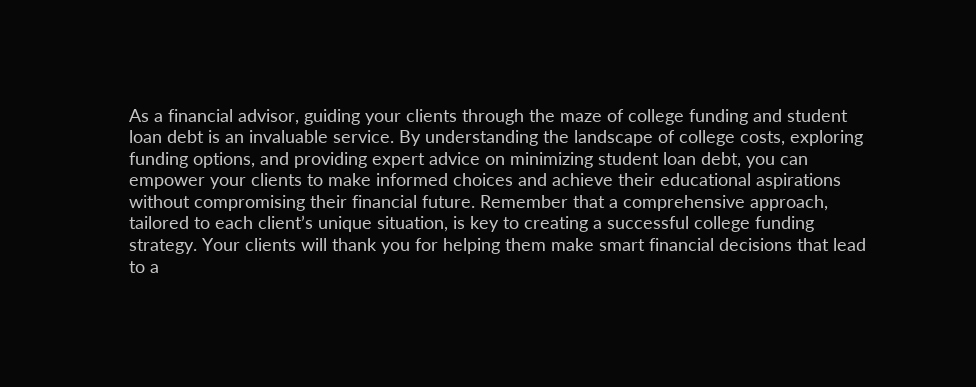As a financial advisor, guiding your clients through the maze of college funding and student loan debt is an invaluable service. By understanding the landscape of college costs, exploring funding options, and providing expert advice on minimizing student loan debt, you can empower your clients to make informed choices and achieve their educational aspirations without compromising their financial future. Remember that a comprehensive approach, tailored to each client’s unique situation, is key to creating a successful college funding strategy. Your clients will thank you for helping them make smart financial decisions that lead to a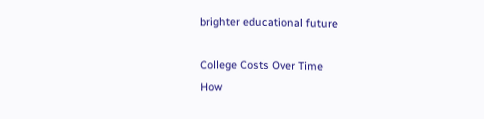brighter educational future

College Costs Over Time
How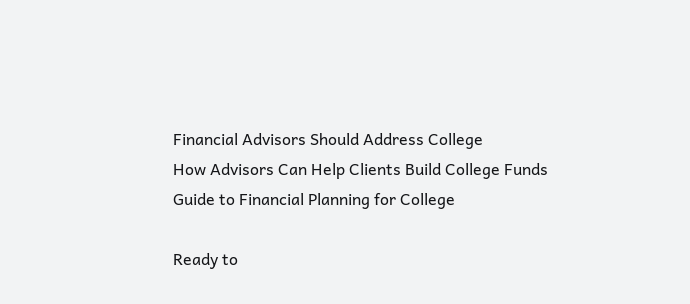Financial Advisors Should Address College
How Advisors Can Help Clients Build College Funds
Guide to Financial Planning for College

Ready to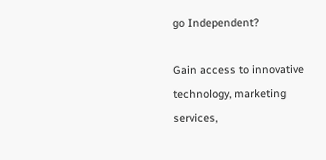go Independent?

Gain access to innovative technology, marketing services,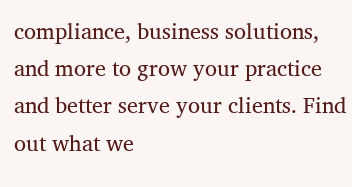compliance, business solutions, and more to grow your practice and better serve your clients. Find out what we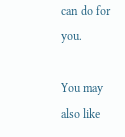can do for you.

You may also like